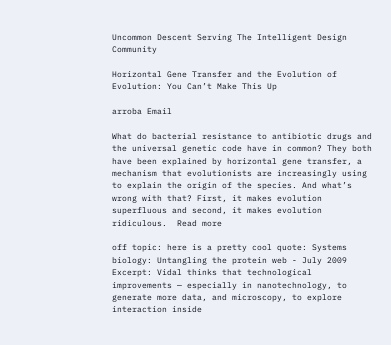Uncommon Descent Serving The Intelligent Design Community

Horizontal Gene Transfer and the Evolution of Evolution: You Can’t Make This Up

arroba Email

What do bacterial resistance to antibiotic drugs and the universal genetic code have in common? They both have been explained by horizontal gene transfer, a mechanism that evolutionists are increasingly using to explain the origin of the species. And what’s wrong with that? First, it makes evolution superfluous and second, it makes evolution ridiculous.  Read more

off topic: here is a pretty cool quote: Systems biology: Untangling the protein web - July 2009 Excerpt: Vidal thinks that technological improvements — especially in nanotechnology, to generate more data, and microscopy, to explore interaction inside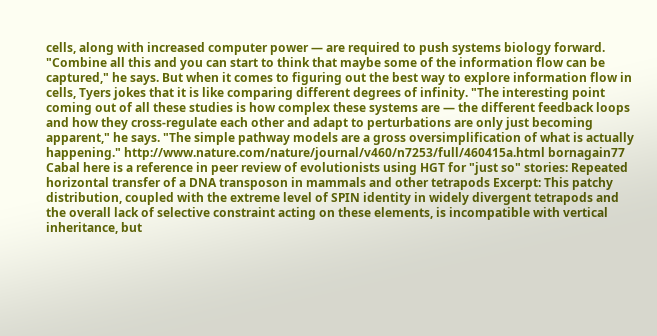cells, along with increased computer power — are required to push systems biology forward. "Combine all this and you can start to think that maybe some of the information flow can be captured," he says. But when it comes to figuring out the best way to explore information flow in cells, Tyers jokes that it is like comparing different degrees of infinity. "The interesting point coming out of all these studies is how complex these systems are — the different feedback loops and how they cross-regulate each other and adapt to perturbations are only just becoming apparent," he says. "The simple pathway models are a gross oversimplification of what is actually happening." http://www.nature.com/nature/journal/v460/n7253/full/460415a.html bornagain77
Cabal here is a reference in peer review of evolutionists using HGT for "just so" stories: Repeated horizontal transfer of a DNA transposon in mammals and other tetrapods Excerpt: This patchy distribution, coupled with the extreme level of SPIN identity in widely divergent tetrapods and the overall lack of selective constraint acting on these elements, is incompatible with vertical inheritance, but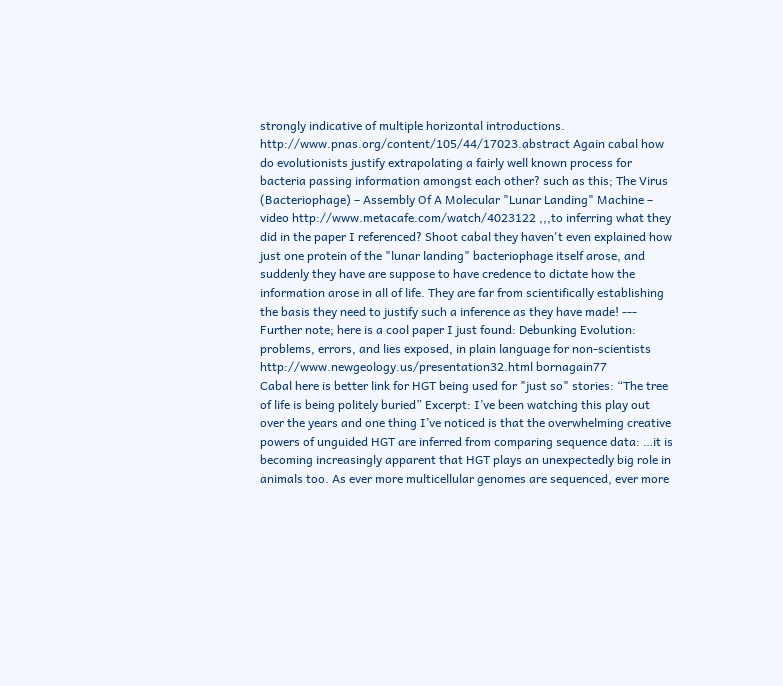strongly indicative of multiple horizontal introductions. http://www.pnas.org/content/105/44/17023.abstract Again cabal how do evolutionists justify extrapolating a fairly well known process for bacteria passing information amongst each other? such as this; The Virus (Bacteriophage) – Assembly Of A Molecular "Lunar Landing" Machine – video http://www.metacafe.com/watch/4023122 ,,,to inferring what they did in the paper I referenced? Shoot cabal they haven't even explained how just one protein of the "lunar landing" bacteriophage itself arose, and suddenly they have are suppose to have credence to dictate how the information arose in all of life. They are far from scientifically establishing the basis they need to justify such a inference as they have made! --- Further note; here is a cool paper I just found: Debunking Evolution: problems, errors, and lies exposed, in plain language for non-scientists http://www.newgeology.us/presentation32.html bornagain77
Cabal here is better link for HGT being used for "just so" stories: “The tree of life is being politely buried” Excerpt: I’ve been watching this play out over the years and one thing I’ve noticed is that the overwhelming creative powers of unguided HGT are inferred from comparing sequence data: …it is becoming increasingly apparent that HGT plays an unexpectedly big role in animals too. As ever more multicellular genomes are sequenced, ever more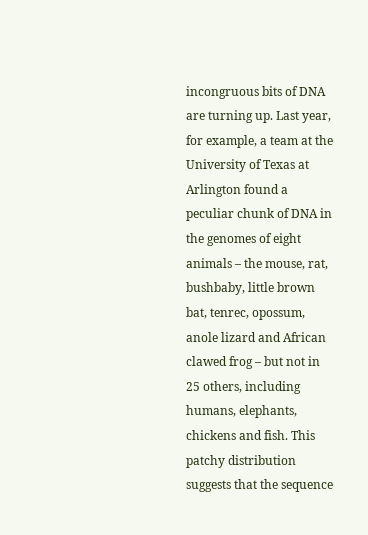incongruous bits of DNA are turning up. Last year, for example, a team at the University of Texas at Arlington found a peculiar chunk of DNA in the genomes of eight animals – the mouse, rat, bushbaby, little brown bat, tenrec, opossum, anole lizard and African clawed frog – but not in 25 others, including humans, elephants, chickens and fish. This patchy distribution suggests that the sequence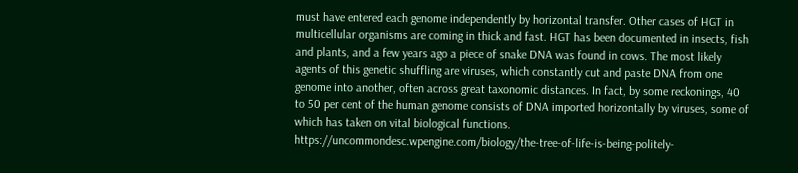must have entered each genome independently by horizontal transfer. Other cases of HGT in multicellular organisms are coming in thick and fast. HGT has been documented in insects, fish and plants, and a few years ago a piece of snake DNA was found in cows. The most likely agents of this genetic shuffling are viruses, which constantly cut and paste DNA from one genome into another, often across great taxonomic distances. In fact, by some reckonings, 40 to 50 per cent of the human genome consists of DNA imported horizontally by viruses, some of which has taken on vital biological functions. https://uncommondesc.wpengine.com/biology/the-tree-of-life-is-being-politely-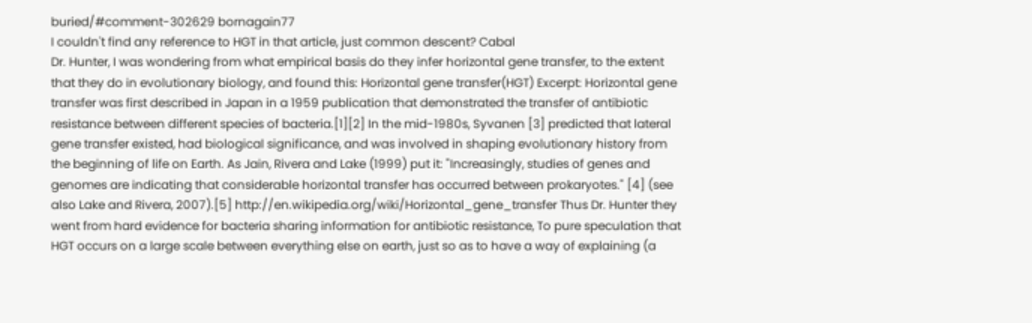buried/#comment-302629 bornagain77
I couldn't find any reference to HGT in that article, just common descent? Cabal
Dr. Hunter, I was wondering from what empirical basis do they infer horizontal gene transfer, to the extent that they do in evolutionary biology, and found this: Horizontal gene transfer(HGT) Excerpt: Horizontal gene transfer was first described in Japan in a 1959 publication that demonstrated the transfer of antibiotic resistance between different species of bacteria.[1][2] In the mid-1980s, Syvanen [3] predicted that lateral gene transfer existed, had biological significance, and was involved in shaping evolutionary history from the beginning of life on Earth. As Jain, Rivera and Lake (1999) put it: "Increasingly, studies of genes and genomes are indicating that considerable horizontal transfer has occurred between prokaryotes." [4] (see also Lake and Rivera, 2007).[5] http://en.wikipedia.org/wiki/Horizontal_gene_transfer Thus Dr. Hunter they went from hard evidence for bacteria sharing information for antibiotic resistance, To pure speculation that HGT occurs on a large scale between everything else on earth, just so as to have a way of explaining (a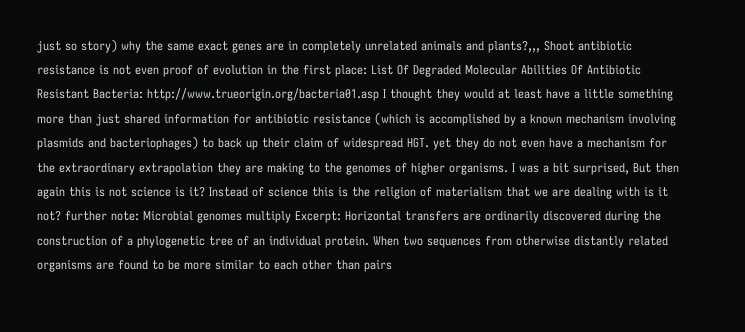just so story) why the same exact genes are in completely unrelated animals and plants?,,, Shoot antibiotic resistance is not even proof of evolution in the first place: List Of Degraded Molecular Abilities Of Antibiotic Resistant Bacteria: http://www.trueorigin.org/bacteria01.asp I thought they would at least have a little something more than just shared information for antibiotic resistance (which is accomplished by a known mechanism involving plasmids and bacteriophages) to back up their claim of widespread HGT. yet they do not even have a mechanism for the extraordinary extrapolation they are making to the genomes of higher organisms. I was a bit surprised, But then again this is not science is it? Instead of science this is the religion of materialism that we are dealing with is it not? further note: Microbial genomes multiply Excerpt: Horizontal transfers are ordinarily discovered during the construction of a phylogenetic tree of an individual protein. When two sequences from otherwise distantly related organisms are found to be more similar to each other than pairs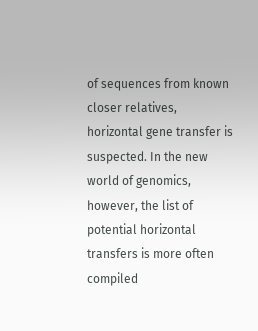of sequences from known closer relatives, horizontal gene transfer is suspected. In the new world of genomics, however, the list of potential horizontal transfers is more often compiled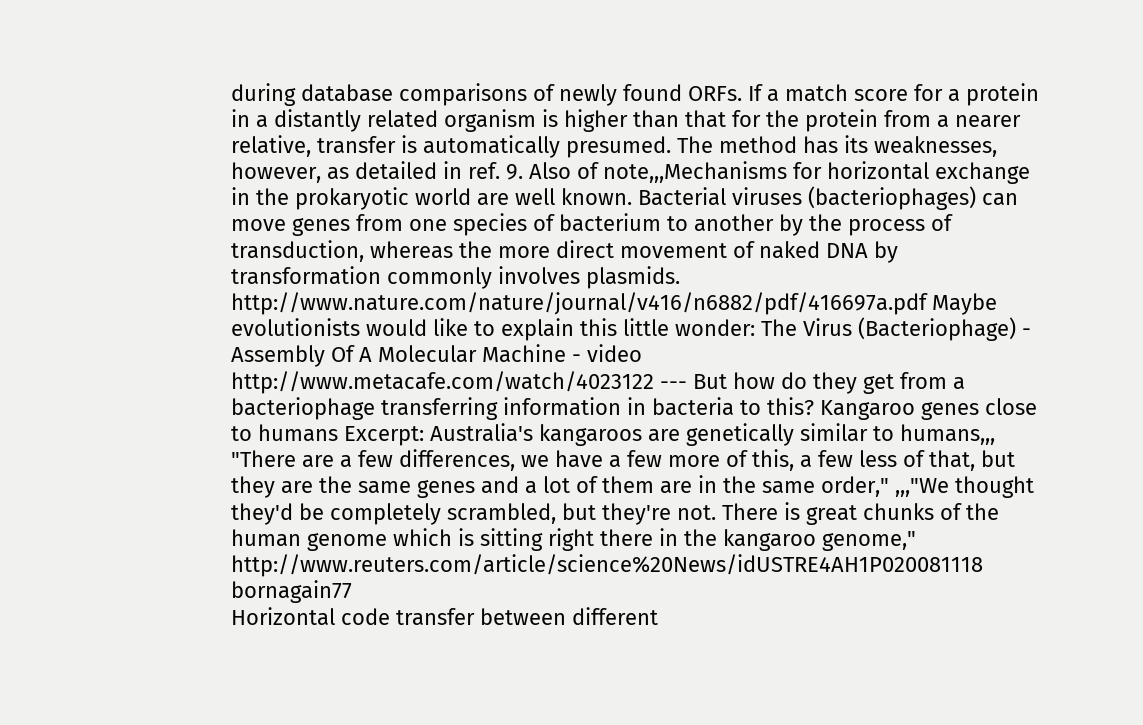during database comparisons of newly found ORFs. If a match score for a protein in a distantly related organism is higher than that for the protein from a nearer relative, transfer is automatically presumed. The method has its weaknesses, however, as detailed in ref. 9. Also of note,,,Mechanisms for horizontal exchange in the prokaryotic world are well known. Bacterial viruses (bacteriophages) can move genes from one species of bacterium to another by the process of transduction, whereas the more direct movement of naked DNA by transformation commonly involves plasmids. http://www.nature.com/nature/journal/v416/n6882/pdf/416697a.pdf Maybe evolutionists would like to explain this little wonder: The Virus (Bacteriophage) - Assembly Of A Molecular Machine - video http://www.metacafe.com/watch/4023122 --- But how do they get from a bacteriophage transferring information in bacteria to this? Kangaroo genes close to humans Excerpt: Australia's kangaroos are genetically similar to humans,,, "There are a few differences, we have a few more of this, a few less of that, but they are the same genes and a lot of them are in the same order," ,,,"We thought they'd be completely scrambled, but they're not. There is great chunks of the human genome which is sitting right there in the kangaroo genome," http://www.reuters.com/article/science%20News/idUSTRE4AH1P020081118 bornagain77
Horizontal code transfer between different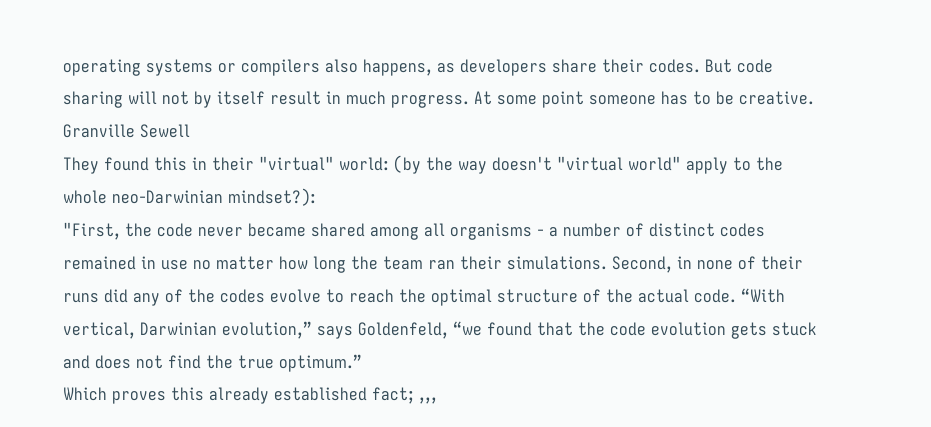operating systems or compilers also happens, as developers share their codes. But code sharing will not by itself result in much progress. At some point someone has to be creative. Granville Sewell
They found this in their "virtual" world: (by the way doesn't "virtual world" apply to the whole neo-Darwinian mindset?):
"First, the code never became shared among all organisms - a number of distinct codes remained in use no matter how long the team ran their simulations. Second, in none of their runs did any of the codes evolve to reach the optimal structure of the actual code. “With vertical, Darwinian evolution,” says Goldenfeld, “we found that the code evolution gets stuck and does not find the true optimum.”
Which proves this already established fact; ,,,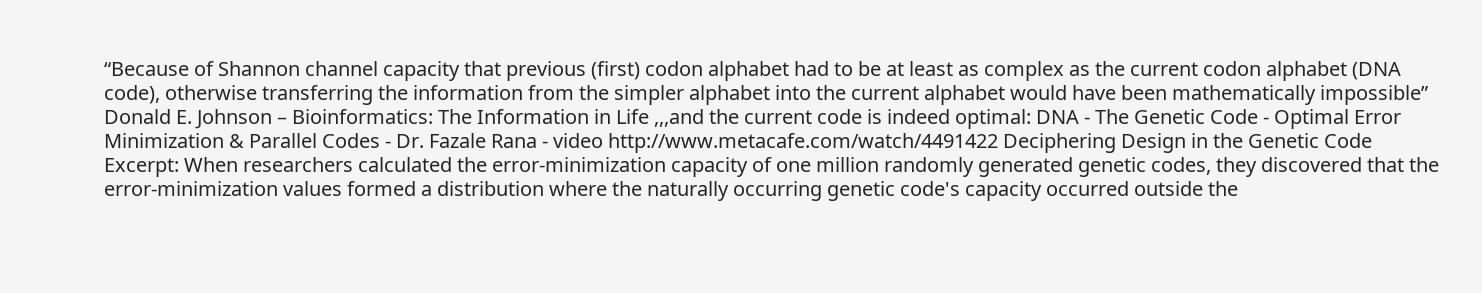“Because of Shannon channel capacity that previous (first) codon alphabet had to be at least as complex as the current codon alphabet (DNA code), otherwise transferring the information from the simpler alphabet into the current alphabet would have been mathematically impossible” Donald E. Johnson – Bioinformatics: The Information in Life ,,,and the current code is indeed optimal: DNA - The Genetic Code - Optimal Error Minimization & Parallel Codes - Dr. Fazale Rana - video http://www.metacafe.com/watch/4491422 Deciphering Design in the Genetic Code Excerpt: When researchers calculated the error-minimization capacity of one million randomly generated genetic codes, they discovered that the error-minimization values formed a distribution where the naturally occurring genetic code's capacity occurred outside the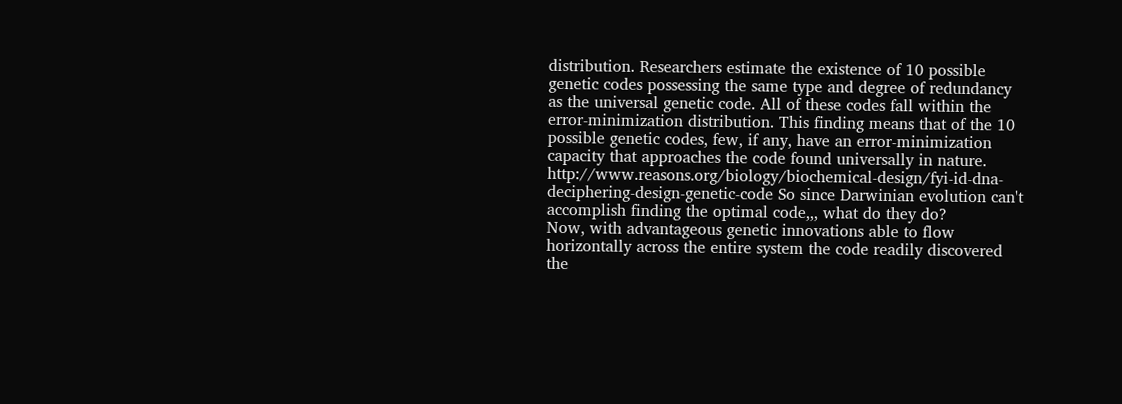distribution. Researchers estimate the existence of 10 possible genetic codes possessing the same type and degree of redundancy as the universal genetic code. All of these codes fall within the error-minimization distribution. This finding means that of the 10 possible genetic codes, few, if any, have an error-minimization capacity that approaches the code found universally in nature. http://www.reasons.org/biology/biochemical-design/fyi-id-dna-deciphering-design-genetic-code So since Darwinian evolution can't accomplish finding the optimal code,,, what do they do?
Now, with advantageous genetic innovations able to flow horizontally across the entire system the code readily discovered the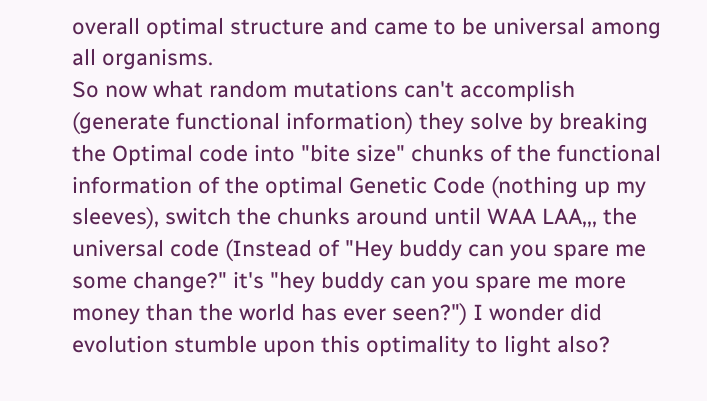overall optimal structure and came to be universal among all organisms.
So now what random mutations can't accomplish (generate functional information) they solve by breaking the Optimal code into "bite size" chunks of the functional information of the optimal Genetic Code (nothing up my sleeves), switch the chunks around until WAA LAA,,, the universal code (Instead of "Hey buddy can you spare me some change?" it's "hey buddy can you spare me more money than the world has ever seen?") I wonder did evolution stumble upon this optimality to light also?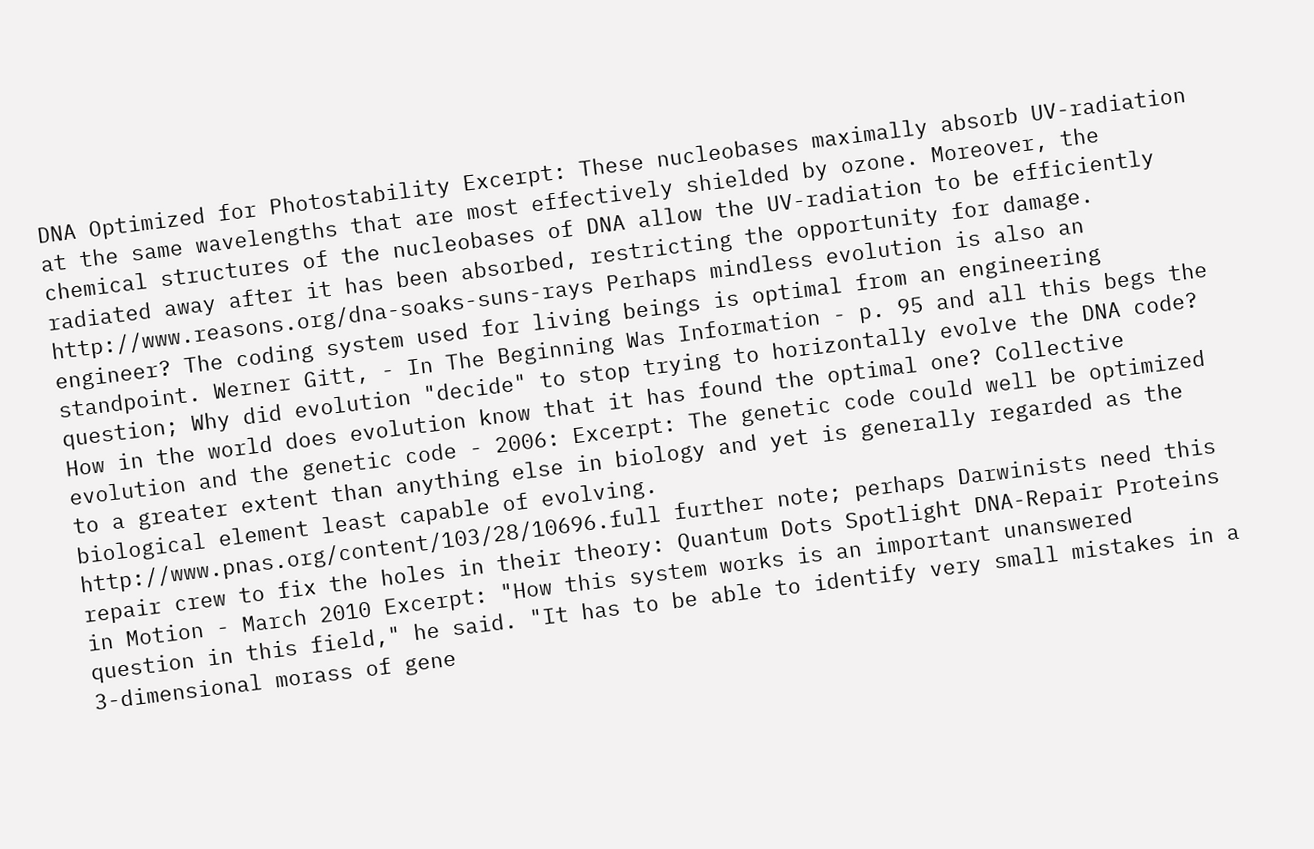DNA Optimized for Photostability Excerpt: These nucleobases maximally absorb UV-radiation at the same wavelengths that are most effectively shielded by ozone. Moreover, the chemical structures of the nucleobases of DNA allow the UV-radiation to be efficiently radiated away after it has been absorbed, restricting the opportunity for damage. http://www.reasons.org/dna-soaks-suns-rays Perhaps mindless evolution is also an engineer? The coding system used for living beings is optimal from an engineering standpoint. Werner Gitt, - In The Beginning Was Information - p. 95 and all this begs the question; Why did evolution "decide" to stop trying to horizontally evolve the DNA code? How in the world does evolution know that it has found the optimal one? Collective evolution and the genetic code - 2006: Excerpt: The genetic code could well be optimized to a greater extent than anything else in biology and yet is generally regarded as the biological element least capable of evolving. http://www.pnas.org/content/103/28/10696.full further note; perhaps Darwinists need this repair crew to fix the holes in their theory: Quantum Dots Spotlight DNA-Repair Proteins in Motion - March 2010 Excerpt: "How this system works is an important unanswered question in this field," he said. "It has to be able to identify very small mistakes in a 3-dimensional morass of gene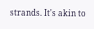strands. It's akin to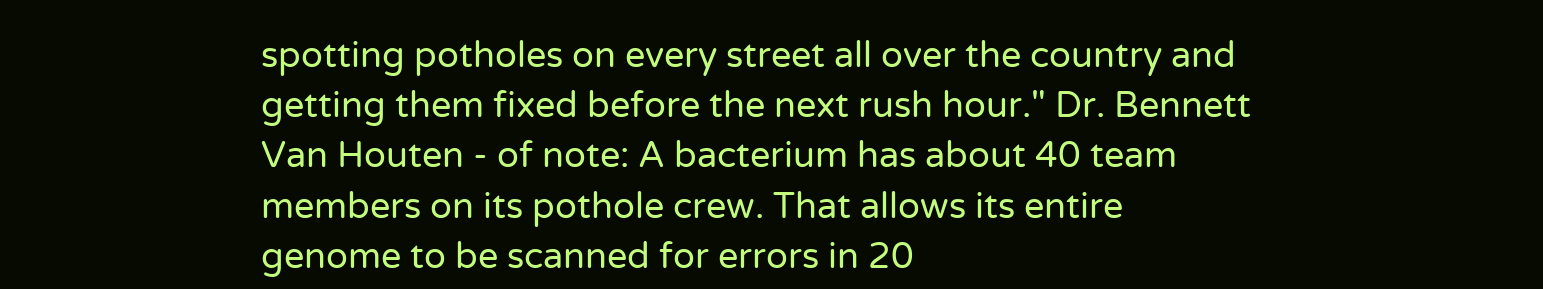spotting potholes on every street all over the country and getting them fixed before the next rush hour." Dr. Bennett Van Houten - of note: A bacterium has about 40 team members on its pothole crew. That allows its entire genome to be scanned for errors in 20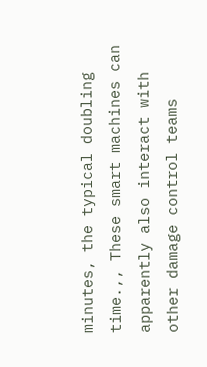minutes, the typical doubling time.,, These smart machines can apparently also interact with other damage control teams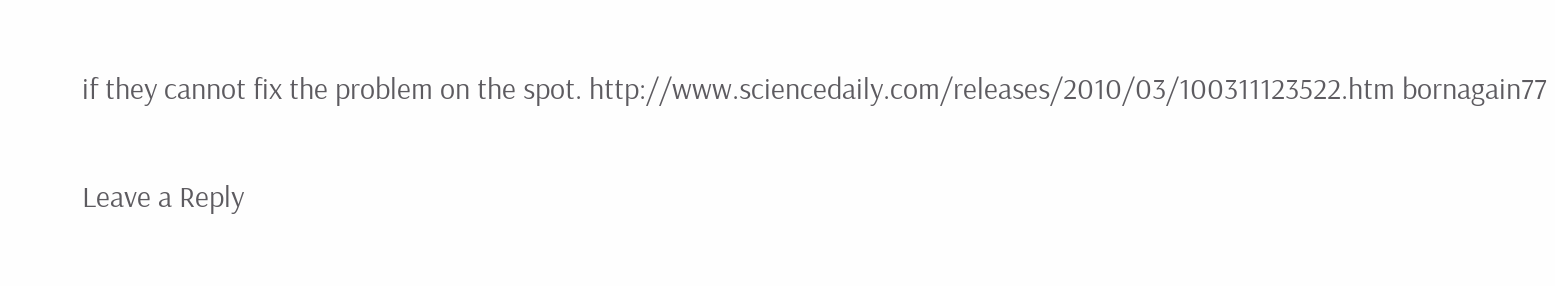if they cannot fix the problem on the spot. http://www.sciencedaily.com/releases/2010/03/100311123522.htm bornagain77

Leave a Reply